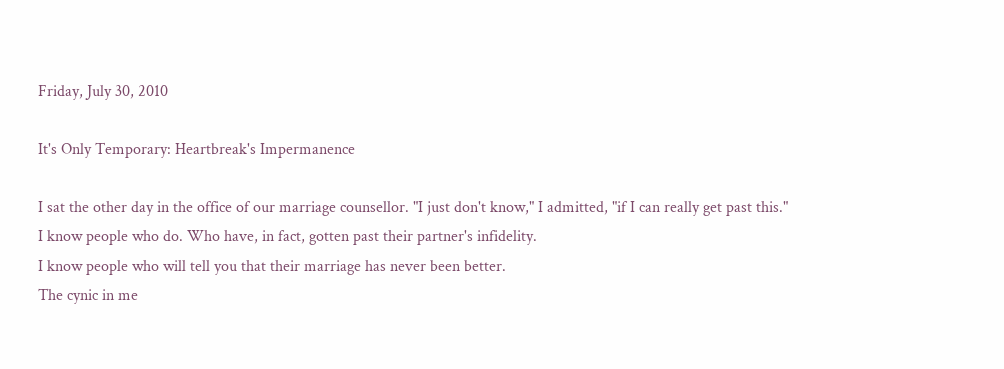Friday, July 30, 2010

It's Only Temporary: Heartbreak's Impermanence

I sat the other day in the office of our marriage counsellor. "I just don't know," I admitted, "if I can really get past this."
I know people who do. Who have, in fact, gotten past their partner's infidelity.
I know people who will tell you that their marriage has never been better.
The cynic in me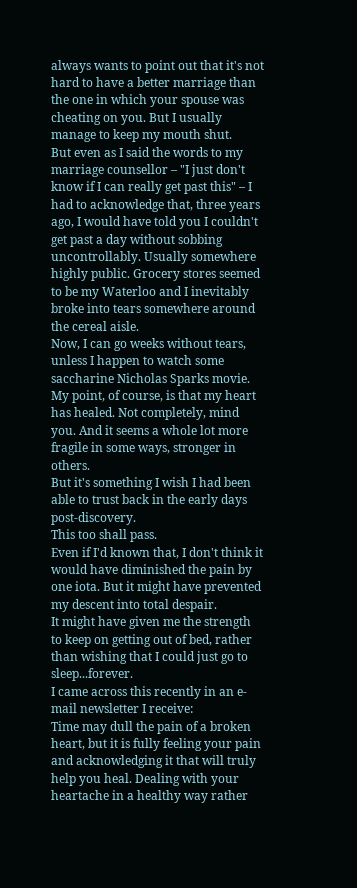always wants to point out that it's not hard to have a better marriage than the one in which your spouse was cheating on you. But I usually manage to keep my mouth shut.
But even as I said the words to my marriage counsellor – "I just don't know if I can really get past this" – I had to acknowledge that, three years ago, I would have told you I couldn't get past a day without sobbing uncontrollably. Usually somewhere highly public. Grocery stores seemed to be my Waterloo and I inevitably broke into tears somewhere around the cereal aisle.
Now, I can go weeks without tears, unless I happen to watch some saccharine Nicholas Sparks movie.
My point, of course, is that my heart has healed. Not completely, mind you. And it seems a whole lot more fragile in some ways, stronger in others.
But it's something I wish I had been able to trust back in the early days post-discovery.
This too shall pass.
Even if I'd known that, I don't think it would have diminished the pain by one iota. But it might have prevented my descent into total despair.
It might have given me the strength to keep on getting out of bed, rather than wishing that I could just go to sleep...forever.
I came across this recently in an e-mail newsletter I receive:
Time may dull the pain of a broken heart, but it is fully feeling your pain and acknowledging it that will truly help you heal. Dealing with your heartache in a healthy way rather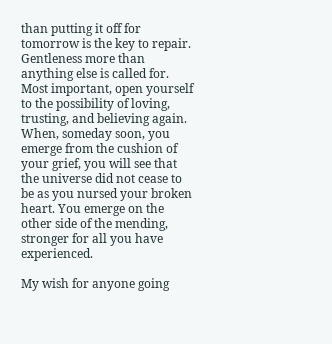than putting it off for tomorrow is the key to repair. Gentleness more than anything else is called for. Most important, open yourself to the possibility of loving, trusting, and believing again. When, someday soon, you emerge from the cushion of your grief, you will see that the universe did not cease to be as you nursed your broken heart. You emerge on the other side of the mending, stronger for all you have experienced.

My wish for anyone going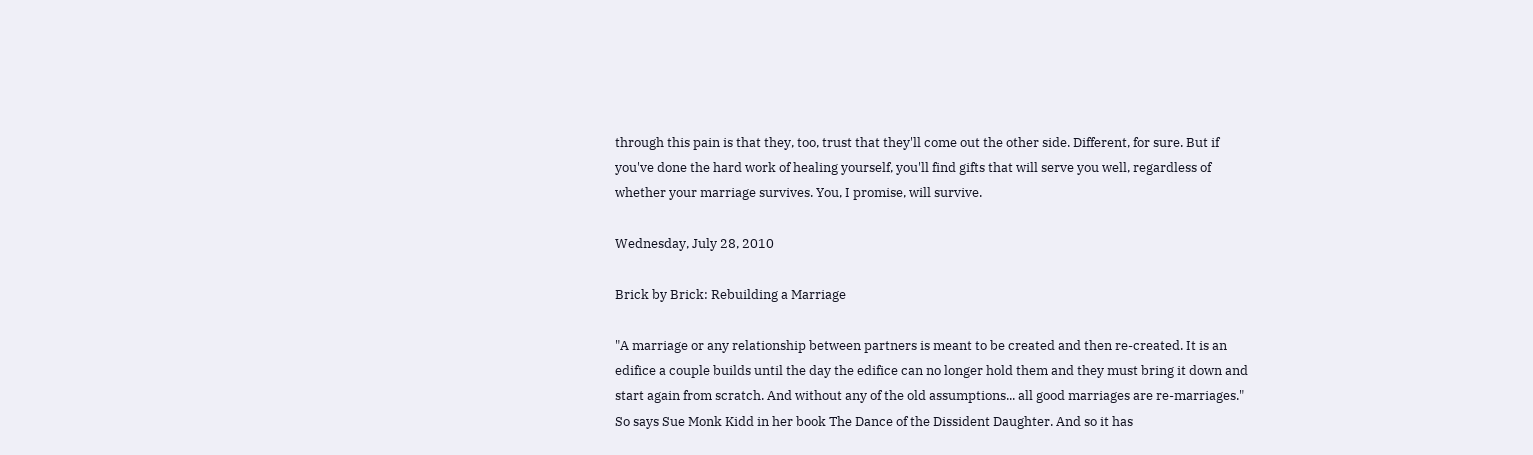through this pain is that they, too, trust that they'll come out the other side. Different, for sure. But if you've done the hard work of healing yourself, you'll find gifts that will serve you well, regardless of whether your marriage survives. You, I promise, will survive.

Wednesday, July 28, 2010

Brick by Brick: Rebuilding a Marriage

"A marriage or any relationship between partners is meant to be created and then re-created. It is an edifice a couple builds until the day the edifice can no longer hold them and they must bring it down and start again from scratch. And without any of the old assumptions... all good marriages are re-marriages."
So says Sue Monk Kidd in her book The Dance of the Dissident Daughter. And so it has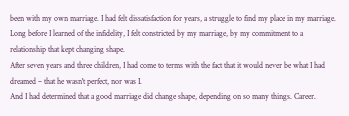been with my own marriage. I had felt dissatisfaction for years, a struggle to find my place in my marriage. Long before I learned of the infidelity, I felt constricted by my marriage, by my commitment to a relationship that kept changing shape.
After seven years and three children, I had come to terms with the fact that it would never be what I had dreamed – that he wasn't perfect, nor was I.
And I had determined that a good marriage did change shape, depending on so many things. Career.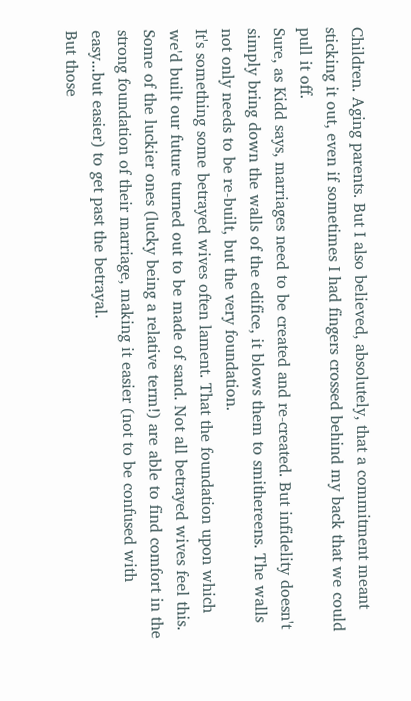Children. Aging parents. But I also believed, absolutely, that a commitment meant sticking it out, even if sometimes I had fingers crossed behind my back that we could pull it off.
Sure, as Kidd says, marriages need to be created and re-created. But infidelity doesn't simply bring down the walls of the edifice, it blows them to smithereens. The walls not only needs to be re-built, but the very foundation.
It's something some betrayed wives often lament. That the foundation upon which we'd built our future turned out to be made of sand. Not all betrayed wives feel this. Some of the luckier ones (lucky being a relative term!) are able to find comfort in the strong foundation of their marriage, making it easier (not to be confused with easy...but easier) to get past the betrayal.
But those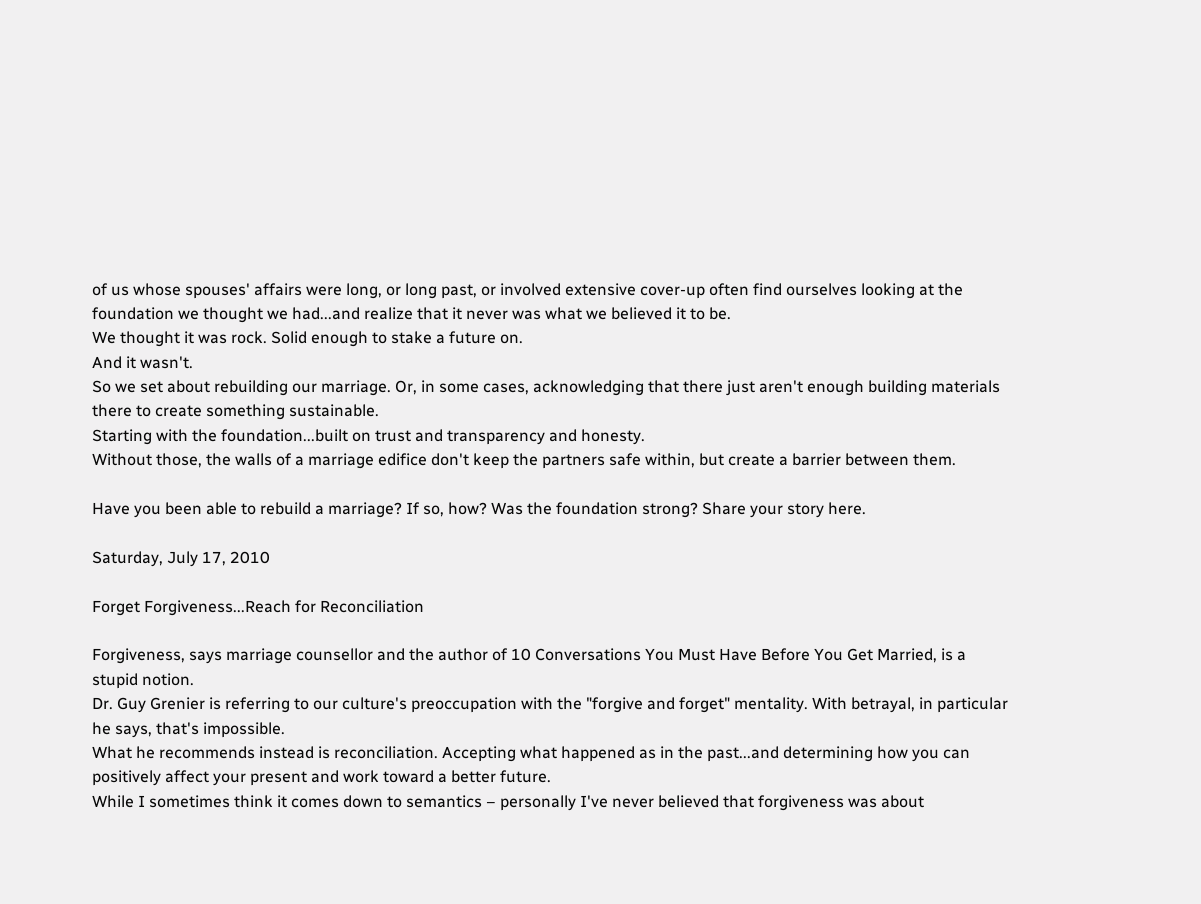of us whose spouses' affairs were long, or long past, or involved extensive cover-up often find ourselves looking at the foundation we thought we had...and realize that it never was what we believed it to be.
We thought it was rock. Solid enough to stake a future on.
And it wasn't.
So we set about rebuilding our marriage. Or, in some cases, acknowledging that there just aren't enough building materials there to create something sustainable.
Starting with the foundation...built on trust and transparency and honesty.
Without those, the walls of a marriage edifice don't keep the partners safe within, but create a barrier between them.

Have you been able to rebuild a marriage? If so, how? Was the foundation strong? Share your story here.

Saturday, July 17, 2010

Forget Forgiveness...Reach for Reconciliation

Forgiveness, says marriage counsellor and the author of 10 Conversations You Must Have Before You Get Married, is a stupid notion.
Dr. Guy Grenier is referring to our culture's preoccupation with the "forgive and forget" mentality. With betrayal, in particular he says, that's impossible.
What he recommends instead is reconciliation. Accepting what happened as in the past...and determining how you can positively affect your present and work toward a better future.
While I sometimes think it comes down to semantics – personally I've never believed that forgiveness was about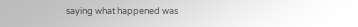saying what happened was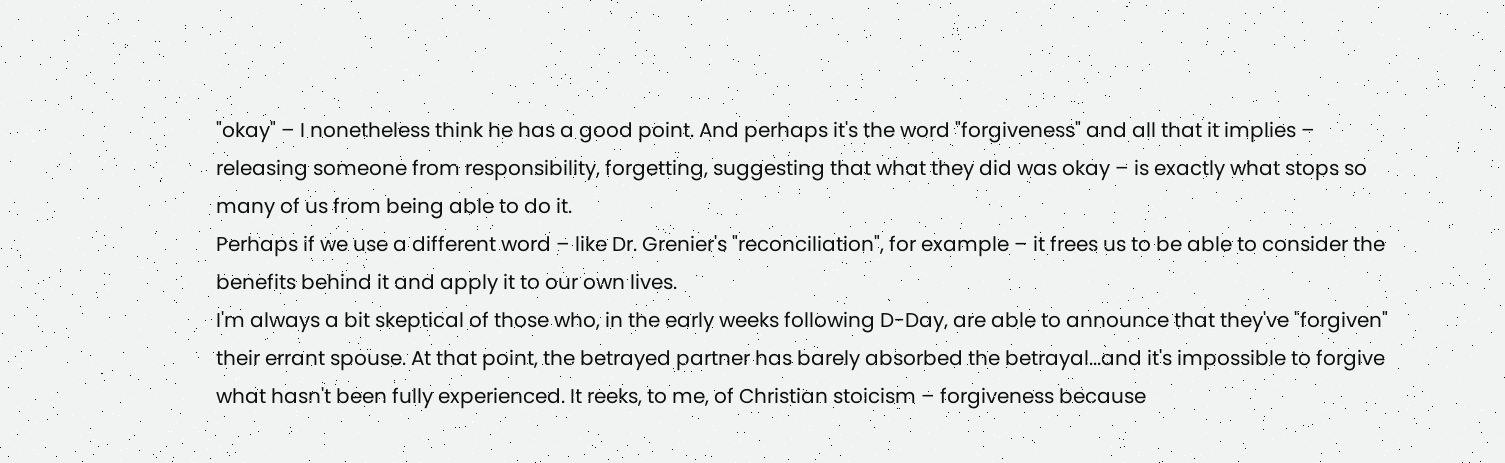"okay" – I nonetheless think he has a good point. And perhaps it's the word "forgiveness" and all that it implies – releasing someone from responsibility, forgetting, suggesting that what they did was okay – is exactly what stops so many of us from being able to do it.
Perhaps if we use a different word – like Dr. Grenier's "reconciliation", for example – it frees us to be able to consider the benefits behind it and apply it to our own lives.
I'm always a bit skeptical of those who, in the early weeks following D-Day, are able to announce that they've "forgiven" their errant spouse. At that point, the betrayed partner has barely absorbed the betrayal...and it's impossible to forgive what hasn't been fully experienced. It reeks, to me, of Christian stoicism – forgiveness because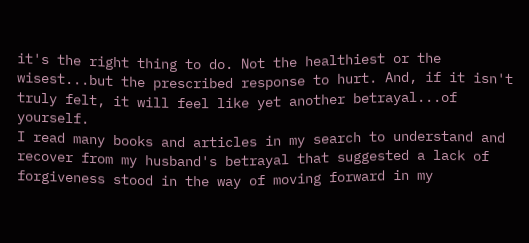it's the right thing to do. Not the healthiest or the wisest...but the prescribed response to hurt. And, if it isn't truly felt, it will feel like yet another betrayal...of yourself.
I read many books and articles in my search to understand and recover from my husband's betrayal that suggested a lack of forgiveness stood in the way of moving forward in my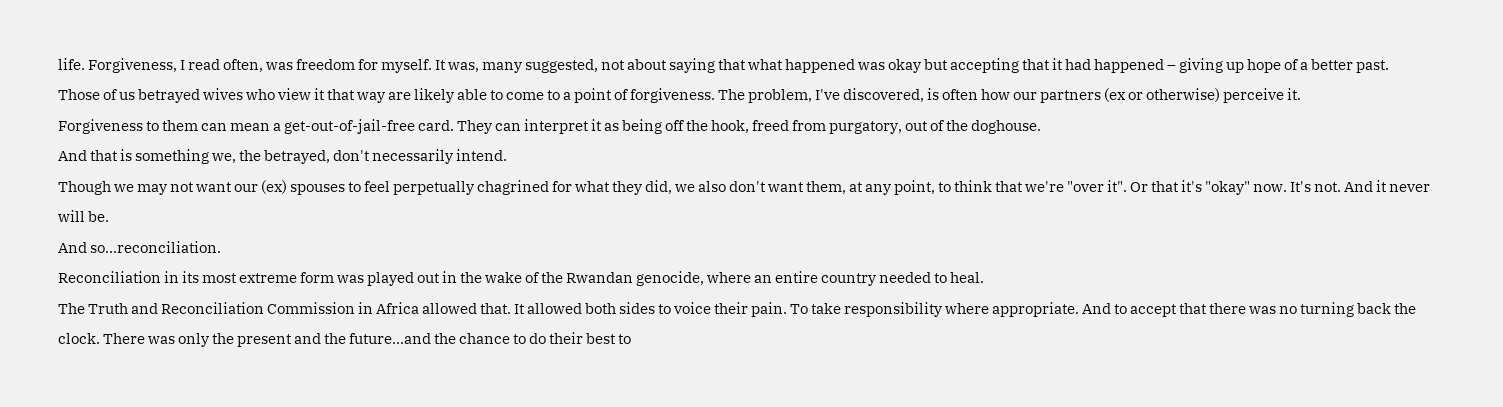life. Forgiveness, I read often, was freedom for myself. It was, many suggested, not about saying that what happened was okay but accepting that it had happened – giving up hope of a better past.
Those of us betrayed wives who view it that way are likely able to come to a point of forgiveness. The problem, I've discovered, is often how our partners (ex or otherwise) perceive it.
Forgiveness to them can mean a get-out-of-jail-free card. They can interpret it as being off the hook, freed from purgatory, out of the doghouse.
And that is something we, the betrayed, don't necessarily intend.
Though we may not want our (ex) spouses to feel perpetually chagrined for what they did, we also don't want them, at any point, to think that we're "over it". Or that it's "okay" now. It's not. And it never will be.
And so...reconciliation.
Reconciliation in its most extreme form was played out in the wake of the Rwandan genocide, where an entire country needed to heal.
The Truth and Reconciliation Commission in Africa allowed that. It allowed both sides to voice their pain. To take responsibility where appropriate. And to accept that there was no turning back the clock. There was only the present and the future...and the chance to do their best to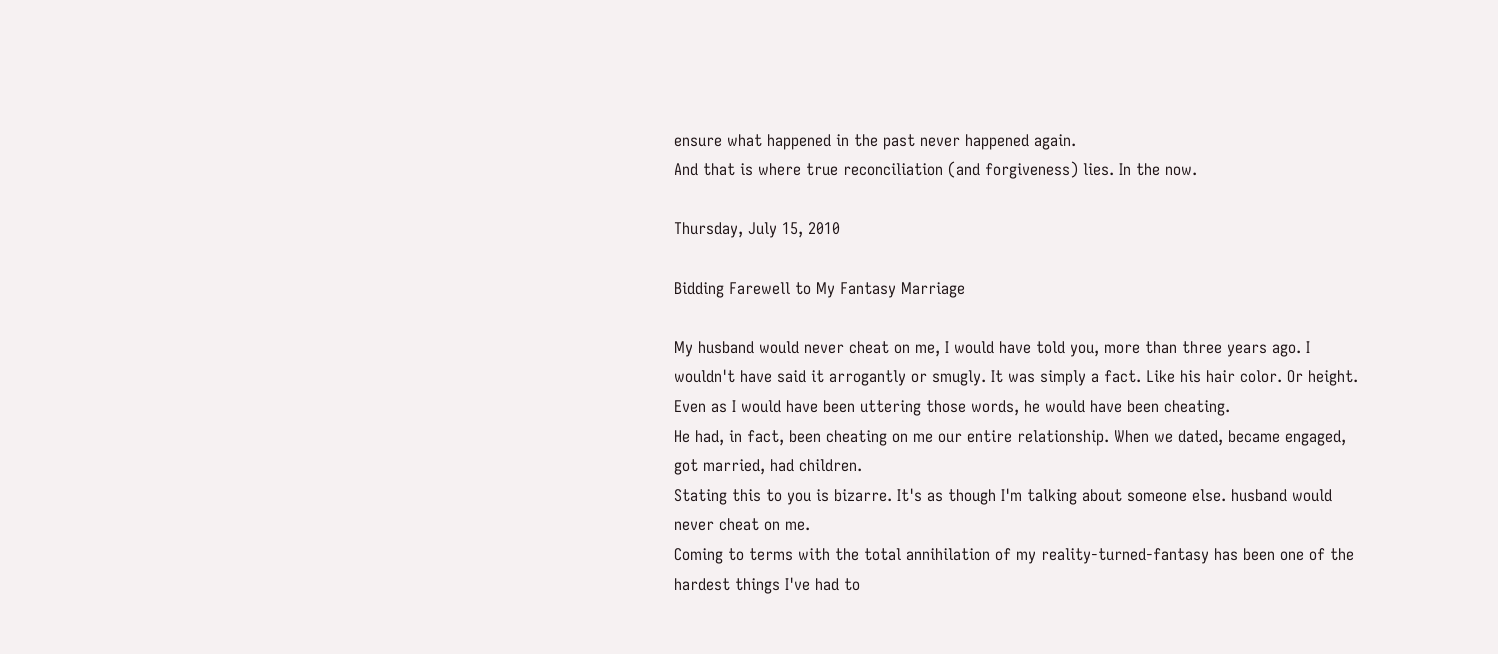ensure what happened in the past never happened again.
And that is where true reconciliation (and forgiveness) lies. In the now.

Thursday, July 15, 2010

Bidding Farewell to My Fantasy Marriage

My husband would never cheat on me, I would have told you, more than three years ago. I wouldn't have said it arrogantly or smugly. It was simply a fact. Like his hair color. Or height.
Even as I would have been uttering those words, he would have been cheating.
He had, in fact, been cheating on me our entire relationship. When we dated, became engaged, got married, had children.
Stating this to you is bizarre. It's as though I'm talking about someone else. husband would never cheat on me.
Coming to terms with the total annihilation of my reality-turned-fantasy has been one of the hardest things I've had to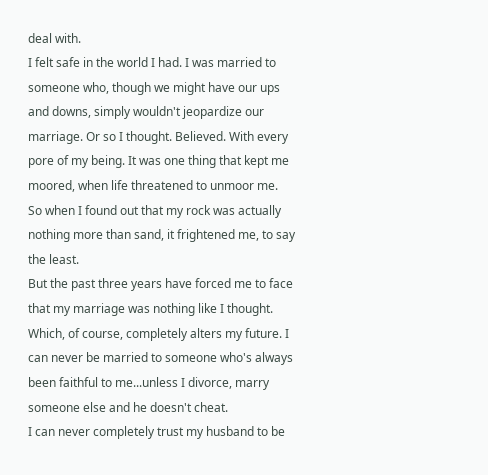deal with.
I felt safe in the world I had. I was married to someone who, though we might have our ups and downs, simply wouldn't jeopardize our marriage. Or so I thought. Believed. With every pore of my being. It was one thing that kept me moored, when life threatened to unmoor me.
So when I found out that my rock was actually nothing more than sand, it frightened me, to say the least.
But the past three years have forced me to face that my marriage was nothing like I thought.
Which, of course, completely alters my future. I can never be married to someone who's always been faithful to me...unless I divorce, marry someone else and he doesn't cheat.
I can never completely trust my husband to be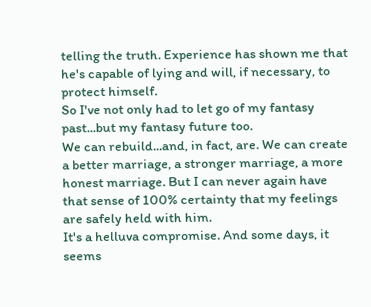telling the truth. Experience has shown me that he's capable of lying and will, if necessary, to protect himself.
So I've not only had to let go of my fantasy past...but my fantasy future too.
We can rebuild...and, in fact, are. We can create a better marriage, a stronger marriage, a more honest marriage. But I can never again have that sense of 100% certainty that my feelings are safely held with him.
It's a helluva compromise. And some days, it seems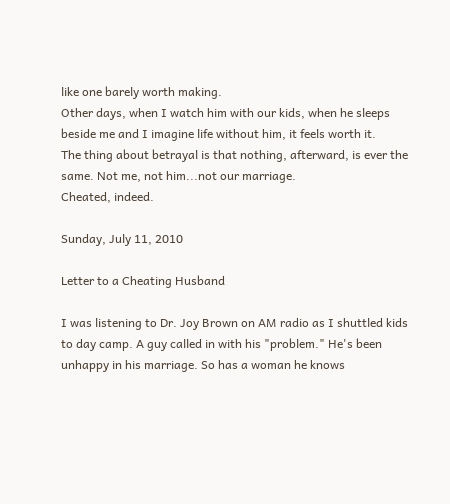like one barely worth making.
Other days, when I watch him with our kids, when he sleeps beside me and I imagine life without him, it feels worth it.
The thing about betrayal is that nothing, afterward, is ever the same. Not me, not him...not our marriage.
Cheated, indeed.

Sunday, July 11, 2010

Letter to a Cheating Husband

I was listening to Dr. Joy Brown on AM radio as I shuttled kids to day camp. A guy called in with his "problem." He's been unhappy in his marriage. So has a woman he knows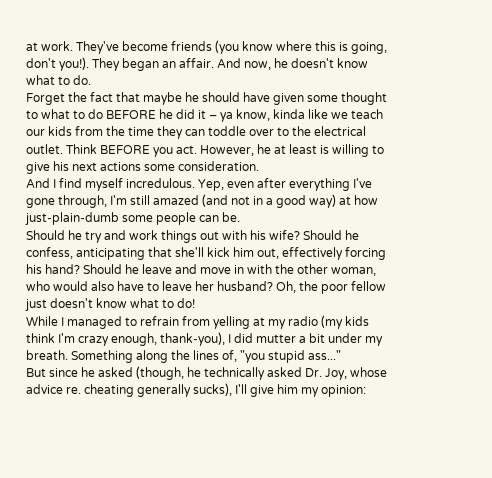at work. They've become friends (you know where this is going, don't you!). They began an affair. And now, he doesn't know what to do.
Forget the fact that maybe he should have given some thought to what to do BEFORE he did it – ya know, kinda like we teach our kids from the time they can toddle over to the electrical outlet. Think BEFORE you act. However, he at least is willing to give his next actions some consideration.
And I find myself incredulous. Yep, even after everything I've gone through, I'm still amazed (and not in a good way) at how just-plain-dumb some people can be.
Should he try and work things out with his wife? Should he confess, anticipating that she'll kick him out, effectively forcing his hand? Should he leave and move in with the other woman, who would also have to leave her husband? Oh, the poor fellow just doesn't know what to do!
While I managed to refrain from yelling at my radio (my kids think I'm crazy enough, thank-you), I did mutter a bit under my breath. Something along the lines of, "you stupid ass..."
But since he asked (though, he technically asked Dr. Joy, whose advice re. cheating generally sucks), I'll give him my opinion: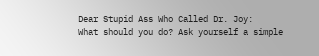Dear Stupid Ass Who Called Dr. Joy:
What should you do? Ask yourself a simple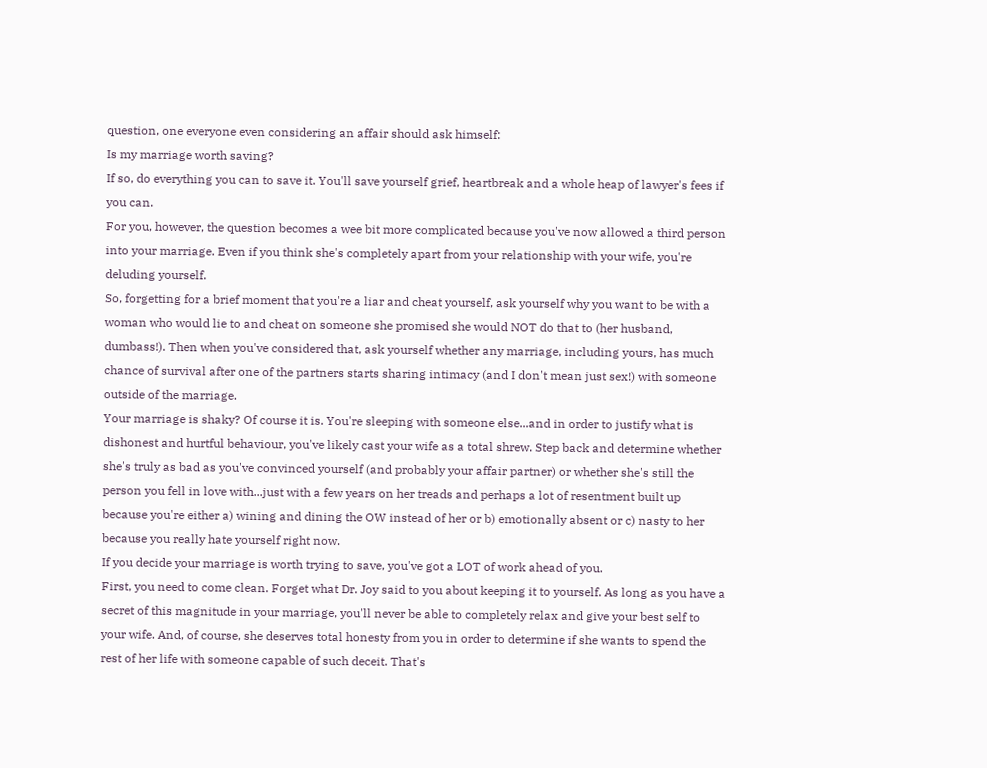question, one everyone even considering an affair should ask himself:
Is my marriage worth saving?
If so, do everything you can to save it. You'll save yourself grief, heartbreak and a whole heap of lawyer's fees if you can.
For you, however, the question becomes a wee bit more complicated because you've now allowed a third person into your marriage. Even if you think she's completely apart from your relationship with your wife, you're deluding yourself.
So, forgetting for a brief moment that you're a liar and cheat yourself, ask yourself why you want to be with a woman who would lie to and cheat on someone she promised she would NOT do that to (her husband, dumbass!). Then when you've considered that, ask yourself whether any marriage, including yours, has much chance of survival after one of the partners starts sharing intimacy (and I don't mean just sex!) with someone outside of the marriage.
Your marriage is shaky? Of course it is. You're sleeping with someone else...and in order to justify what is dishonest and hurtful behaviour, you've likely cast your wife as a total shrew. Step back and determine whether she's truly as bad as you've convinced yourself (and probably your affair partner) or whether she's still the person you fell in love with...just with a few years on her treads and perhaps a lot of resentment built up because you're either a) wining and dining the OW instead of her or b) emotionally absent or c) nasty to her because you really hate yourself right now.
If you decide your marriage is worth trying to save, you've got a LOT of work ahead of you.
First, you need to come clean. Forget what Dr. Joy said to you about keeping it to yourself. As long as you have a secret of this magnitude in your marriage, you'll never be able to completely relax and give your best self to your wife. And, of course, she deserves total honesty from you in order to determine if she wants to spend the rest of her life with someone capable of such deceit. That's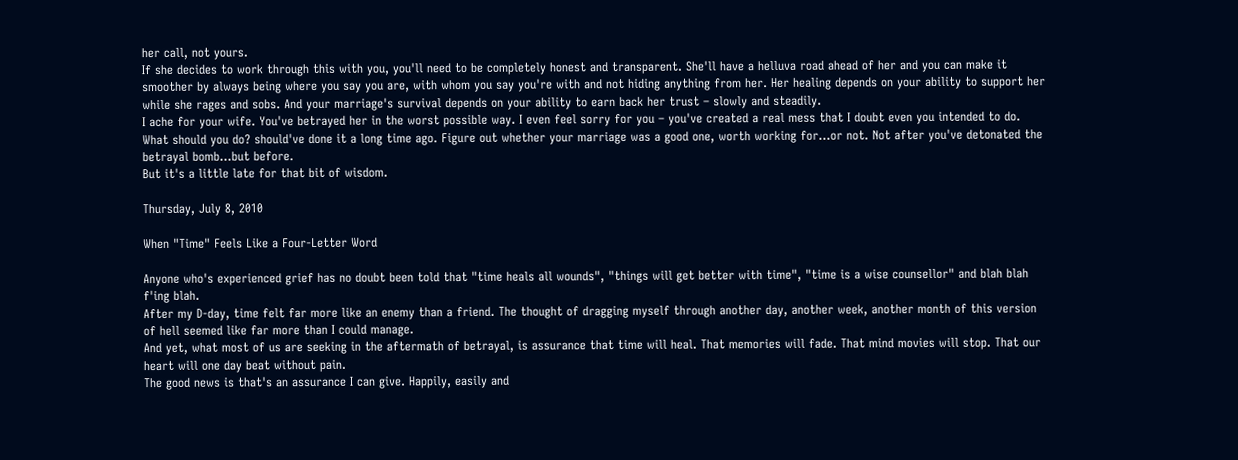her call, not yours.
If she decides to work through this with you, you'll need to be completely honest and transparent. She'll have a helluva road ahead of her and you can make it smoother by always being where you say you are, with whom you say you're with and not hiding anything from her. Her healing depends on your ability to support her while she rages and sobs. And your marriage's survival depends on your ability to earn back her trust – slowly and steadily.
I ache for your wife. You've betrayed her in the worst possible way. I even feel sorry for you – you've created a real mess that I doubt even you intended to do.
What should you do? should've done it a long time ago. Figure out whether your marriage was a good one, worth working for...or not. Not after you've detonated the betrayal bomb...but before.
But it's a little late for that bit of wisdom.

Thursday, July 8, 2010

When "Time" Feels Like a Four-Letter Word

Anyone who's experienced grief has no doubt been told that "time heals all wounds", "things will get better with time", "time is a wise counsellor" and blah blah f'ing blah.
After my D-day, time felt far more like an enemy than a friend. The thought of dragging myself through another day, another week, another month of this version of hell seemed like far more than I could manage.
And yet, what most of us are seeking in the aftermath of betrayal, is assurance that time will heal. That memories will fade. That mind movies will stop. That our heart will one day beat without pain.
The good news is that's an assurance I can give. Happily, easily and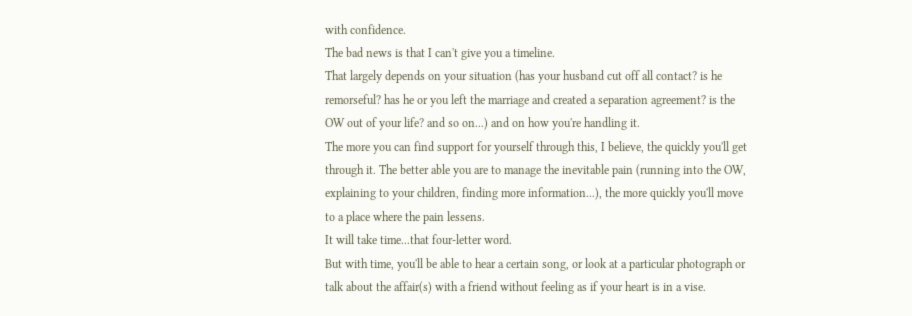with confidence.
The bad news is that I can't give you a timeline.
That largely depends on your situation (has your husband cut off all contact? is he remorseful? has he or you left the marriage and created a separation agreement? is the OW out of your life? and so on...) and on how you're handling it.
The more you can find support for yourself through this, I believe, the quickly you'll get through it. The better able you are to manage the inevitable pain (running into the OW, explaining to your children, finding more information...), the more quickly you'll move to a place where the pain lessens.
It will take time...that four-letter word.
But with time, you'll be able to hear a certain song, or look at a particular photograph or talk about the affair(s) with a friend without feeling as if your heart is in a vise.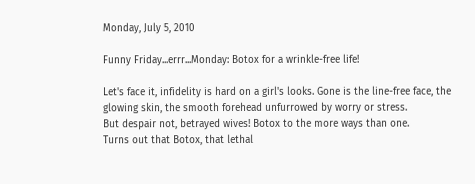Monday, July 5, 2010

Funny Friday...errr...Monday: Botox for a wrinkle-free life!

Let's face it, infidelity is hard on a girl's looks. Gone is the line-free face, the glowing skin, the smooth forehead unfurrowed by worry or stress.
But despair not, betrayed wives! Botox to the more ways than one.
Turns out that Botox, that lethal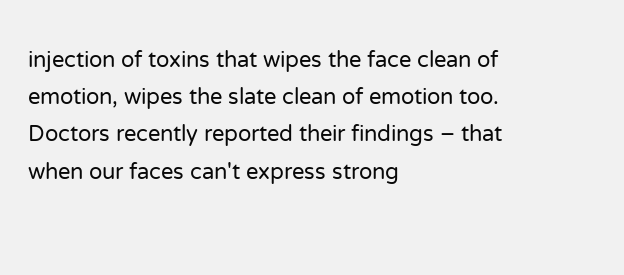injection of toxins that wipes the face clean of emotion, wipes the slate clean of emotion too.
Doctors recently reported their findings – that when our faces can't express strong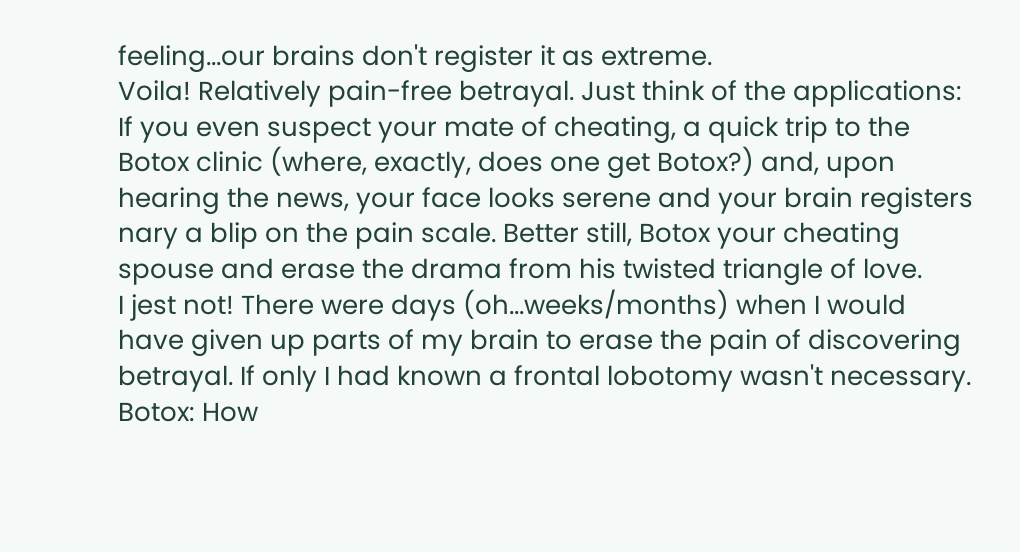feeling...our brains don't register it as extreme.
Voila! Relatively pain-free betrayal. Just think of the applications: If you even suspect your mate of cheating, a quick trip to the Botox clinic (where, exactly, does one get Botox?) and, upon hearing the news, your face looks serene and your brain registers nary a blip on the pain scale. Better still, Botox your cheating spouse and erase the drama from his twisted triangle of love.
I jest not! There were days (oh...weeks/months) when I would have given up parts of my brain to erase the pain of discovering betrayal. If only I had known a frontal lobotomy wasn't necessary.
Botox: How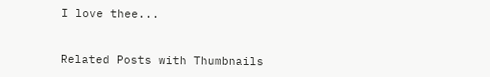I love thee...


Related Posts with Thumbnails